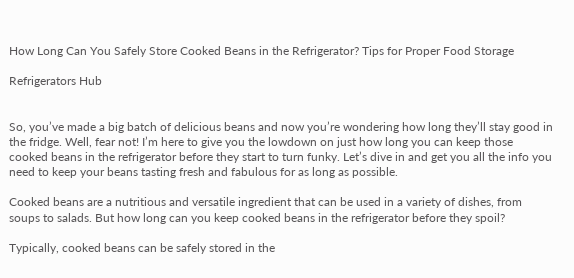How Long Can You Safely Store Cooked Beans in the Refrigerator? Tips for Proper Food Storage

Refrigerators Hub


So, you’ve made a big batch of delicious beans and now you’re wondering how long they’ll stay good in the fridge. Well, fear not! I’m here to give you the lowdown on just how long you can keep those cooked beans in the refrigerator before they start to turn funky. Let’s dive in and get you all the info you need to keep your beans tasting fresh and fabulous for as long as possible.

Cooked beans are a nutritious and versatile ingredient that can be used in a variety of dishes, from soups to salads. But how long can you keep cooked beans in the refrigerator before they spoil?

Typically, cooked beans can be safely stored in the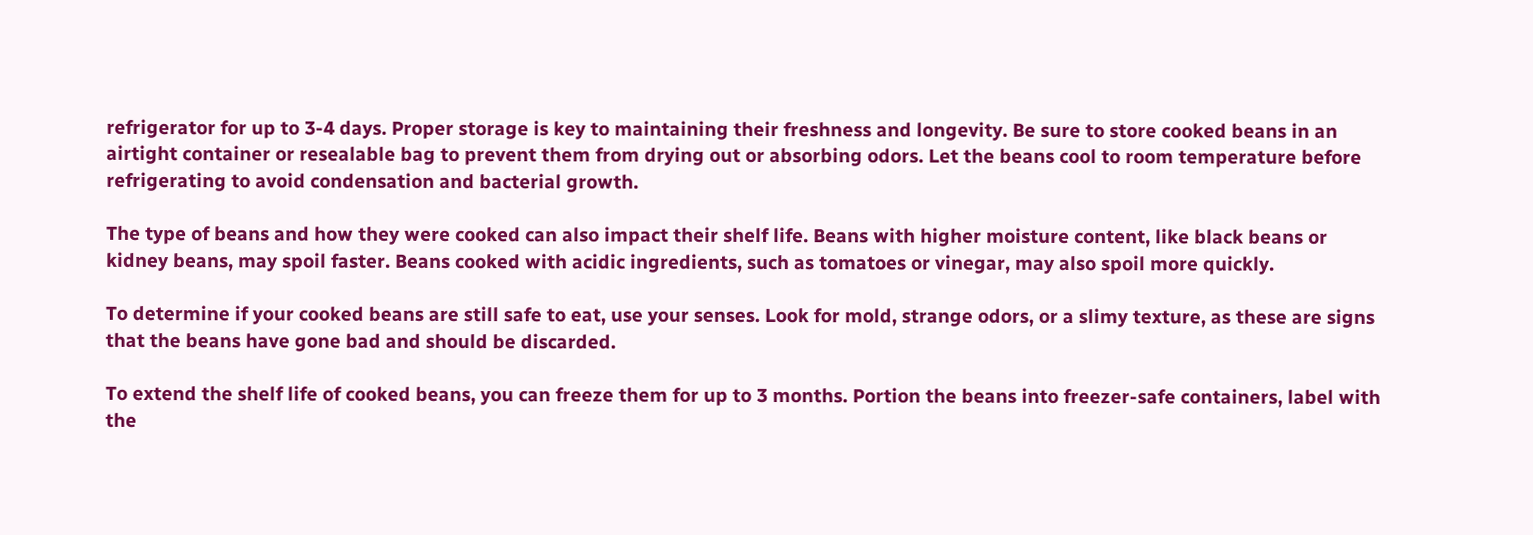refrigerator for up to 3-4 days. Proper storage is key to maintaining their freshness and longevity. Be sure to store cooked beans in an airtight container or resealable bag to prevent them from drying out or absorbing odors. Let the beans cool to room temperature before refrigerating to avoid condensation and bacterial growth.

The type of beans and how they were cooked can also impact their shelf life. Beans with higher moisture content, like black beans or kidney beans, may spoil faster. Beans cooked with acidic ingredients, such as tomatoes or vinegar, may also spoil more quickly.

To determine if your cooked beans are still safe to eat, use your senses. Look for mold, strange odors, or a slimy texture, as these are signs that the beans have gone bad and should be discarded.

To extend the shelf life of cooked beans, you can freeze them for up to 3 months. Portion the beans into freezer-safe containers, label with the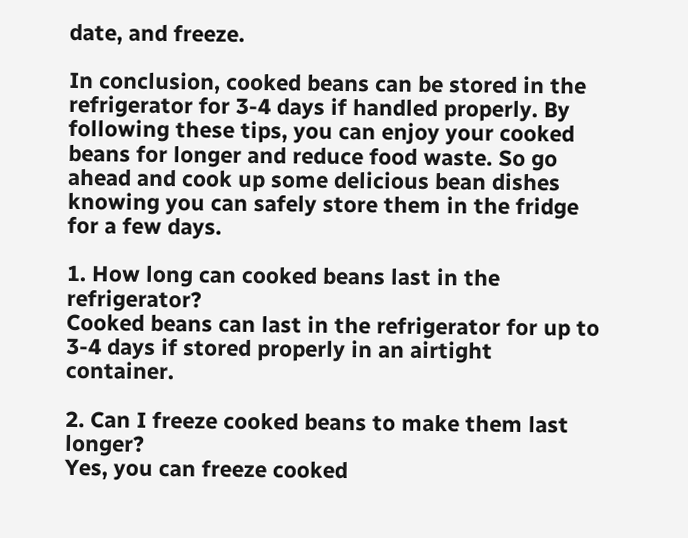date, and freeze.

In conclusion, cooked beans can be stored in the refrigerator for 3-4 days if handled properly. By following these tips, you can enjoy your cooked beans for longer and reduce food waste. So go ahead and cook up some delicious bean dishes knowing you can safely store them in the fridge for a few days.

1. How long can cooked beans last in the refrigerator?
Cooked beans can last in the refrigerator for up to 3-4 days if stored properly in an airtight container.

2. Can I freeze cooked beans to make them last longer?
Yes, you can freeze cooked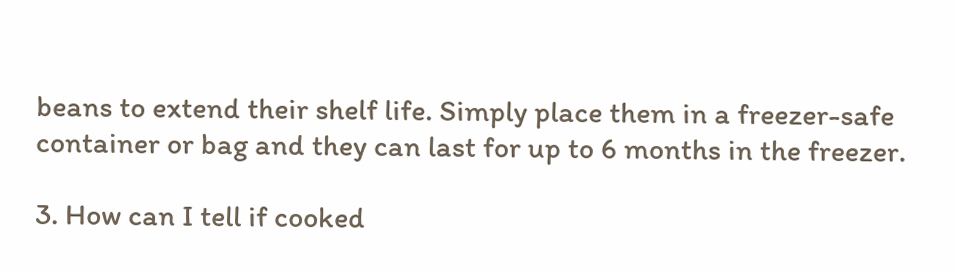beans to extend their shelf life. Simply place them in a freezer-safe container or bag and they can last for up to 6 months in the freezer.

3. How can I tell if cooked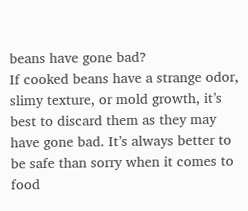beans have gone bad?
If cooked beans have a strange odor, slimy texture, or mold growth, it’s best to discard them as they may have gone bad. It’s always better to be safe than sorry when it comes to food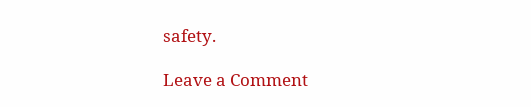safety.

Leave a Comment